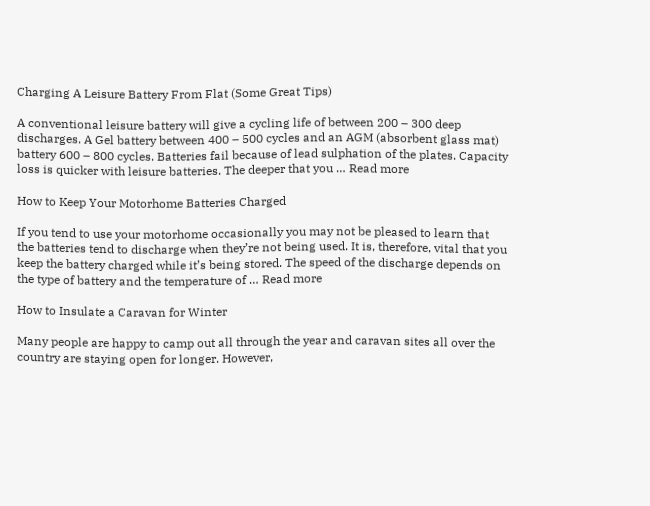Charging A Leisure Battery From Flat (Some Great Tips)

A conventional leisure battery will give a cycling life of between 200 – 300 deep discharges. A Gel battery between 400 – 500 cycles and an AGM (absorbent glass mat) battery 600 – 800 cycles. Batteries fail because of lead sulphation of the plates. Capacity loss is quicker with leisure batteries. The deeper that you … Read more

How to Keep Your Motorhome Batteries Charged

If you tend to use your motorhome occasionally you may not be pleased to learn that the batteries tend to discharge when they’re not being used. It is, therefore, vital that you keep the battery charged while it’s being stored. The speed of the discharge depends on the type of battery and the temperature of … Read more

How to Insulate a Caravan for Winter

Many people are happy to camp out all through the year and caravan sites all over the country are staying open for longer. However,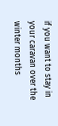if you want to stay in your caravan over the winter months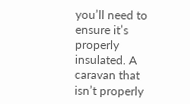you’ll need to ensure it’s properly insulated. A caravan that isn’t properly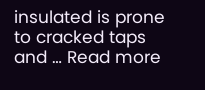insulated is prone to cracked taps and … Read more